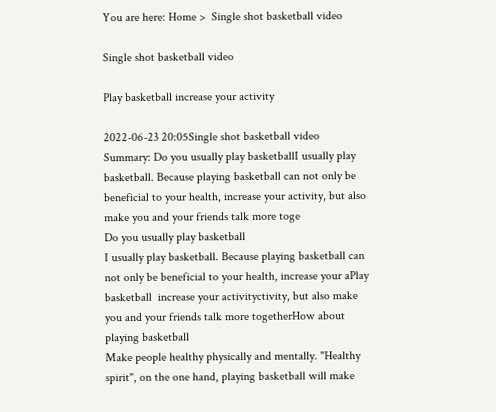You are here: Home >  Single shot basketball video

Single shot basketball video

Play basketball increase your activity

2022-06-23 20:05Single shot basketball video
Summary: Do you usually play basketballI usually play basketball. Because playing basketball can not only be beneficial to your health, increase your activity, but also make you and your friends talk more toge
Do you usually play basketball
I usually play basketball. Because playing basketball can not only be beneficial to your health, increase your aPlay basketball  increase your activityctivity, but also make you and your friends talk more togetherHow about playing basketball
Make people healthy physically and mentally. "Healthy spirit", on the one hand, playing basketball will make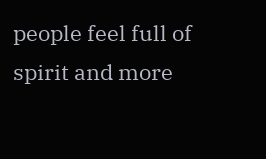people feel full of spirit and more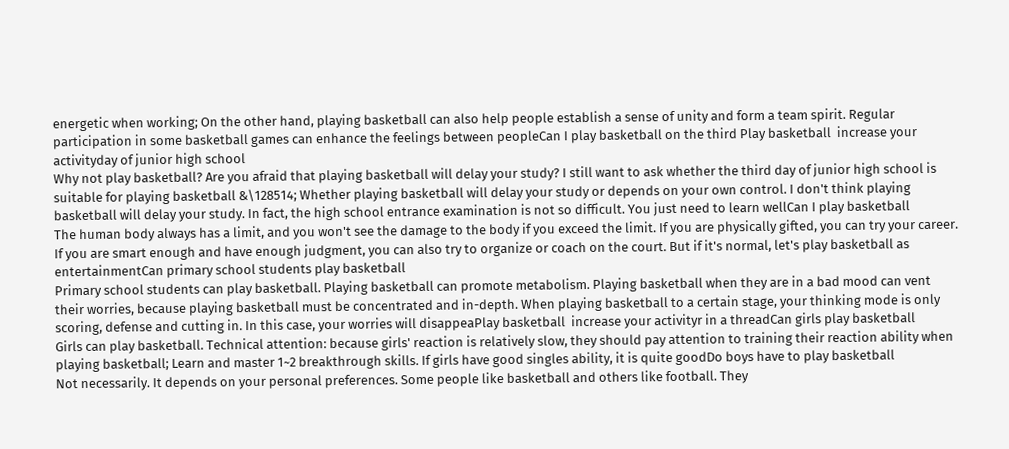energetic when working; On the other hand, playing basketball can also help people establish a sense of unity and form a team spirit. Regular participation in some basketball games can enhance the feelings between peopleCan I play basketball on the third Play basketball  increase your activityday of junior high school
Why not play basketball? Are you afraid that playing basketball will delay your study? I still want to ask whether the third day of junior high school is suitable for playing basketball &\128514; Whether playing basketball will delay your study or depends on your own control. I don't think playing basketball will delay your study. In fact, the high school entrance examination is not so difficult. You just need to learn wellCan I play basketball
The human body always has a limit, and you won't see the damage to the body if you exceed the limit. If you are physically gifted, you can try your career. If you are smart enough and have enough judgment, you can also try to organize or coach on the court. But if it's normal, let's play basketball as entertainmentCan primary school students play basketball
Primary school students can play basketball. Playing basketball can promote metabolism. Playing basketball when they are in a bad mood can vent their worries, because playing basketball must be concentrated and in-depth. When playing basketball to a certain stage, your thinking mode is only scoring, defense and cutting in. In this case, your worries will disappeaPlay basketball  increase your activityr in a threadCan girls play basketball
Girls can play basketball. Technical attention: because girls' reaction is relatively slow, they should pay attention to training their reaction ability when playing basketball; Learn and master 1~2 breakthrough skills. If girls have good singles ability, it is quite goodDo boys have to play basketball
Not necessarily. It depends on your personal preferences. Some people like basketball and others like football. They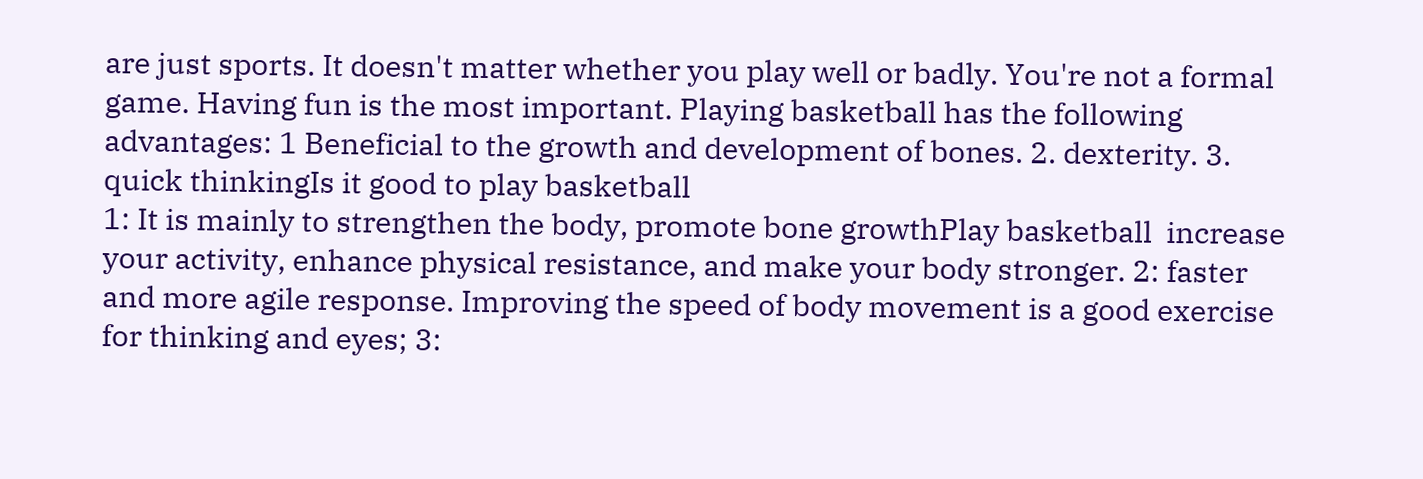are just sports. It doesn't matter whether you play well or badly. You're not a formal game. Having fun is the most important. Playing basketball has the following advantages: 1 Beneficial to the growth and development of bones. 2. dexterity. 3. quick thinkingIs it good to play basketball
1: It is mainly to strengthen the body, promote bone growthPlay basketball  increase your activity, enhance physical resistance, and make your body stronger. 2: faster and more agile response. Improving the speed of body movement is a good exercise for thinking and eyes; 3: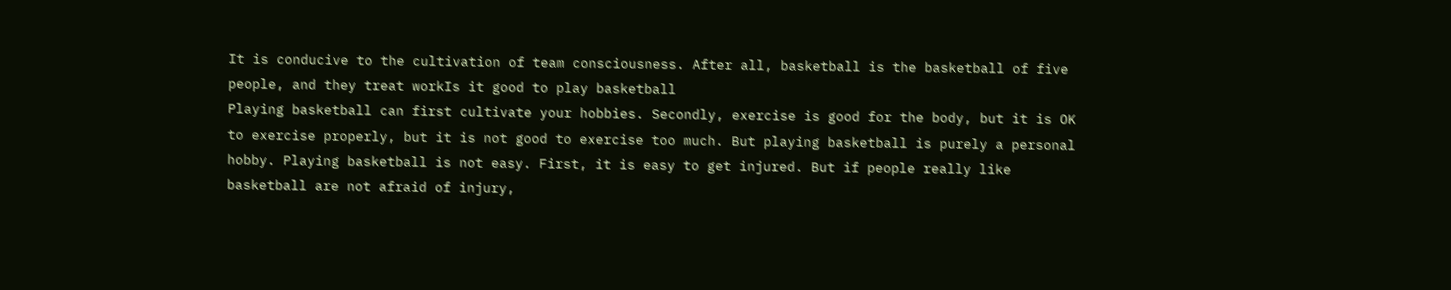It is conducive to the cultivation of team consciousness. After all, basketball is the basketball of five people, and they treat workIs it good to play basketball
Playing basketball can first cultivate your hobbies. Secondly, exercise is good for the body, but it is OK to exercise properly, but it is not good to exercise too much. But playing basketball is purely a personal hobby. Playing basketball is not easy. First, it is easy to get injured. But if people really like basketball are not afraid of injury,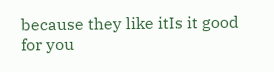because they like itIs it good for you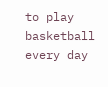to play basketball every day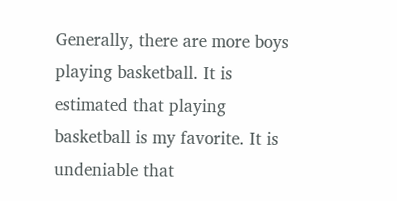Generally, there are more boys playing basketball. It is estimated that playing basketball is my favorite. It is undeniable that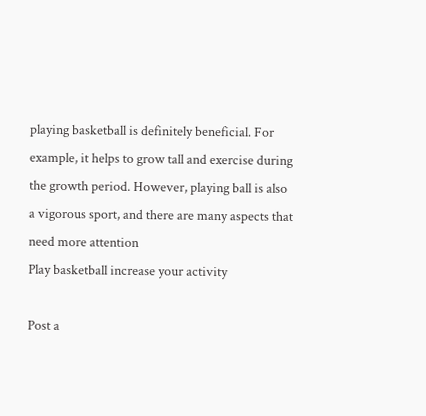playing basketball is definitely beneficial. For example, it helps to grow tall and exercise during the growth period. However, playing ball is also a vigorous sport, and there are many aspects that need more attention
Play basketball increase your activity

Post a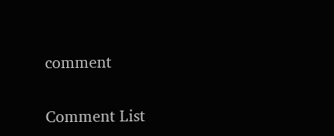comment

Comment List